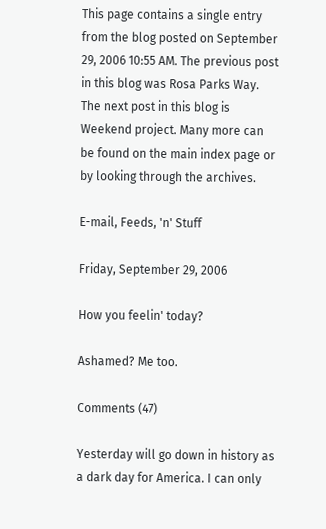This page contains a single entry from the blog posted on September 29, 2006 10:55 AM. The previous post in this blog was Rosa Parks Way. The next post in this blog is Weekend project. Many more can be found on the main index page or by looking through the archives.

E-mail, Feeds, 'n' Stuff

Friday, September 29, 2006

How you feelin' today?

Ashamed? Me too.

Comments (47)

Yesterday will go down in history as a dark day for America. I can only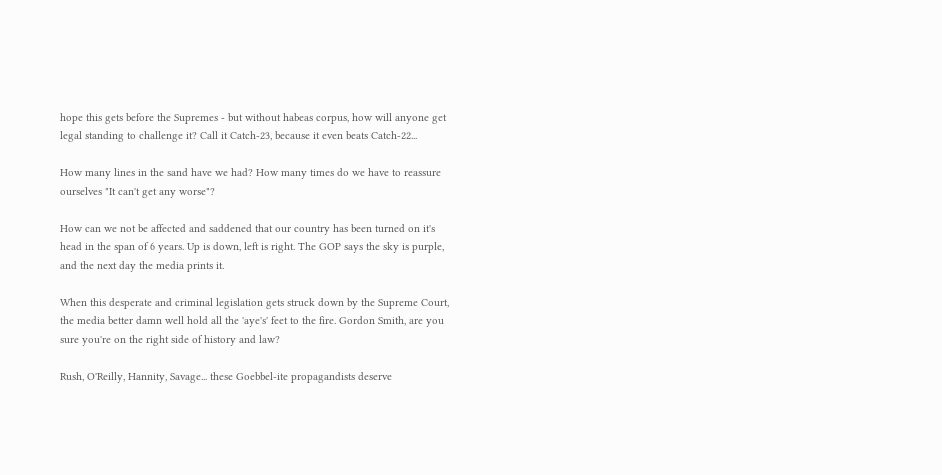hope this gets before the Supremes - but without habeas corpus, how will anyone get legal standing to challenge it? Call it Catch-23, because it even beats Catch-22...

How many lines in the sand have we had? How many times do we have to reassure ourselves "It can't get any worse"?

How can we not be affected and saddened that our country has been turned on it's head in the span of 6 years. Up is down, left is right. The GOP says the sky is purple, and the next day the media prints it.

When this desperate and criminal legislation gets struck down by the Supreme Court, the media better damn well hold all the 'aye's' feet to the fire. Gordon Smith, are you sure you're on the right side of history and law?

Rush, O'Reilly, Hannity, Savage... these Goebbel-ite propagandists deserve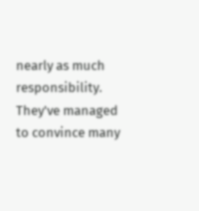nearly as much responsibility. They've managed to convince many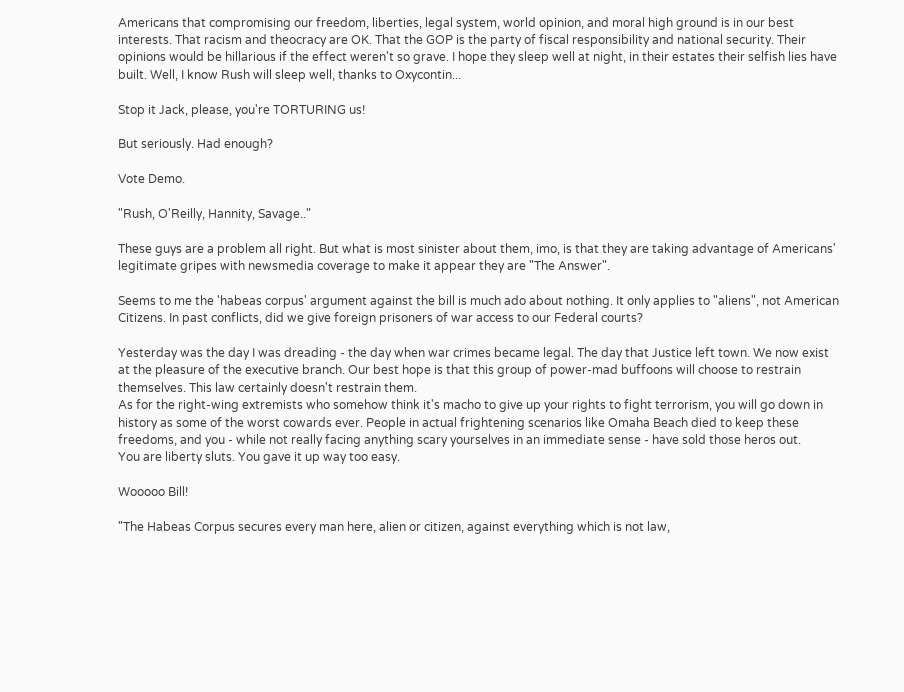Americans that compromising our freedom, liberties, legal system, world opinion, and moral high ground is in our best interests. That racism and theocracy are OK. That the GOP is the party of fiscal responsibility and national security. Their opinions would be hillarious if the effect weren't so grave. I hope they sleep well at night, in their estates their selfish lies have built. Well, I know Rush will sleep well, thanks to Oxycontin...

Stop it Jack, please, you're TORTURING us!

But seriously. Had enough?

Vote Demo.

"Rush, O'Reilly, Hannity, Savage.."

These guys are a problem all right. But what is most sinister about them, imo, is that they are taking advantage of Americans' legitimate gripes with newsmedia coverage to make it appear they are "The Answer".

Seems to me the 'habeas corpus' argument against the bill is much ado about nothing. It only applies to "aliens", not American Citizens. In past conflicts, did we give foreign prisoners of war access to our Federal courts?

Yesterday was the day I was dreading - the day when war crimes became legal. The day that Justice left town. We now exist at the pleasure of the executive branch. Our best hope is that this group of power-mad buffoons will choose to restrain themselves. This law certainly doesn't restrain them.
As for the right-wing extremists who somehow think it's macho to give up your rights to fight terrorism, you will go down in history as some of the worst cowards ever. People in actual frightening scenarios like Omaha Beach died to keep these freedoms, and you - while not really facing anything scary yourselves in an immediate sense - have sold those heros out.
You are liberty sluts. You gave it up way too easy.

Wooooo Bill!

"The Habeas Corpus secures every man here, alien or citizen, against everything which is not law,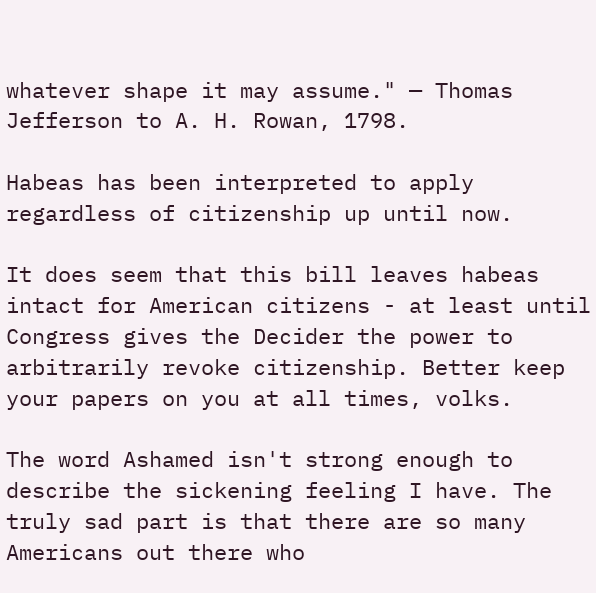whatever shape it may assume." — Thomas Jefferson to A. H. Rowan, 1798.

Habeas has been interpreted to apply regardless of citizenship up until now.

It does seem that this bill leaves habeas intact for American citizens - at least until Congress gives the Decider the power to arbitrarily revoke citizenship. Better keep your papers on you at all times, volks.

The word Ashamed isn't strong enough to describe the sickening feeling I have. The truly sad part is that there are so many Americans out there who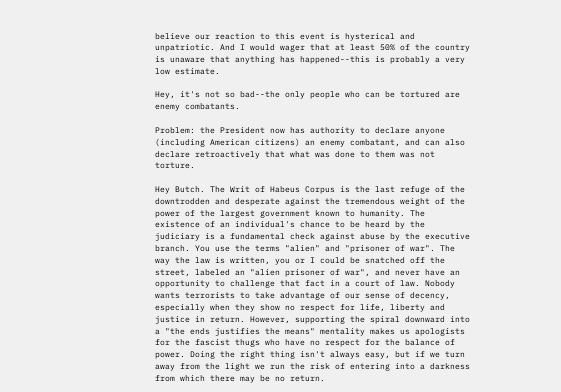believe our reaction to this event is hysterical and unpatriotic. And I would wager that at least 50% of the country is unaware that anything has happened--this is probably a very low estimate.

Hey, it's not so bad--the only people who can be tortured are enemy combatants.

Problem: the President now has authority to declare anyone (including American citizens) an enemy combatant, and can also declare retroactively that what was done to them was not torture.

Hey Butch. The Writ of Habeus Corpus is the last refuge of the downtrodden and desperate against the tremendous weight of the power of the largest government known to humanity. The existence of an individual's chance to be heard by the judiciary is a fundamental check against abuse by the executive branch. You use the terms "alien" and "prisoner of war". The way the law is written, you or I could be snatched off the street, labeled an "alien prisoner of war", and never have an opportunity to challenge that fact in a court of law. Nobody wants terrorists to take advantage of our sense of decency, especially when they show no respect for life, liberty and justice in return. However, supporting the spiral downward into a "the ends justifies the means" mentality makes us apologists for the fascist thugs who have no respect for the balance of power. Doing the right thing isn't always easy, but if we turn away from the light we run the risk of entering into a darkness from which there may be no return.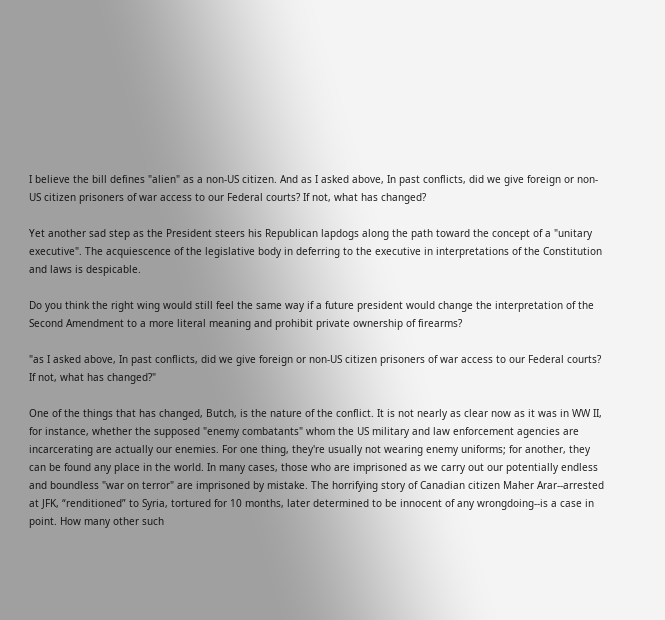I believe the bill defines "alien" as a non-US citizen. And as I asked above, In past conflicts, did we give foreign or non-US citizen prisoners of war access to our Federal courts? If not, what has changed?

Yet another sad step as the President steers his Republican lapdogs along the path toward the concept of a "unitary executive". The acquiescence of the legislative body in deferring to the executive in interpretations of the Constitution and laws is despicable.

Do you think the right wing would still feel the same way if a future president would change the interpretation of the Second Amendment to a more literal meaning and prohibit private ownership of firearms?

"as I asked above, In past conflicts, did we give foreign or non-US citizen prisoners of war access to our Federal courts? If not, what has changed?"

One of the things that has changed, Butch, is the nature of the conflict. It is not nearly as clear now as it was in WW II, for instance, whether the supposed "enemy combatants" whom the US military and law enforcement agencies are incarcerating are actually our enemies. For one thing, they're usually not wearing enemy uniforms; for another, they can be found any place in the world. In many cases, those who are imprisoned as we carry out our potentially endless and boundless "war on terror" are imprisoned by mistake. The horrifying story of Canadian citizen Maher Arar--arrested at JFK, “renditioned” to Syria, tortured for 10 months, later determined to be innocent of any wrongdoing--is a case in point. How many other such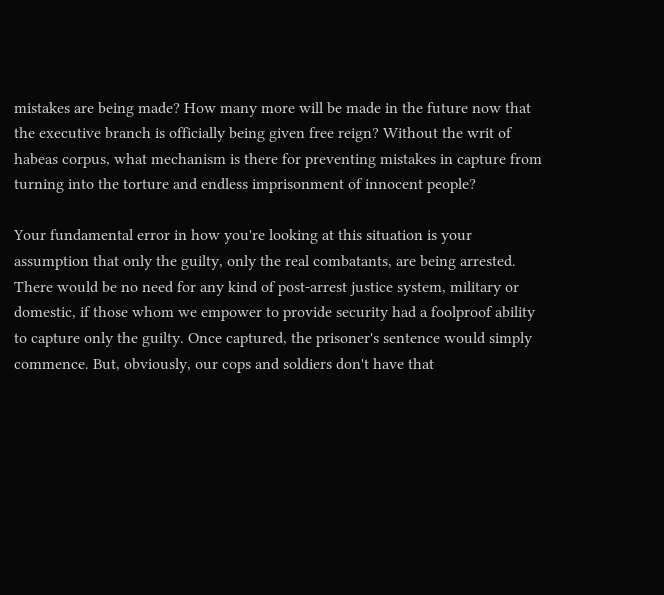mistakes are being made? How many more will be made in the future now that the executive branch is officially being given free reign? Without the writ of habeas corpus, what mechanism is there for preventing mistakes in capture from turning into the torture and endless imprisonment of innocent people?

Your fundamental error in how you're looking at this situation is your assumption that only the guilty, only the real combatants, are being arrested. There would be no need for any kind of post-arrest justice system, military or domestic, if those whom we empower to provide security had a foolproof ability to capture only the guilty. Once captured, the prisoner's sentence would simply commence. But, obviously, our cops and soldiers don't have that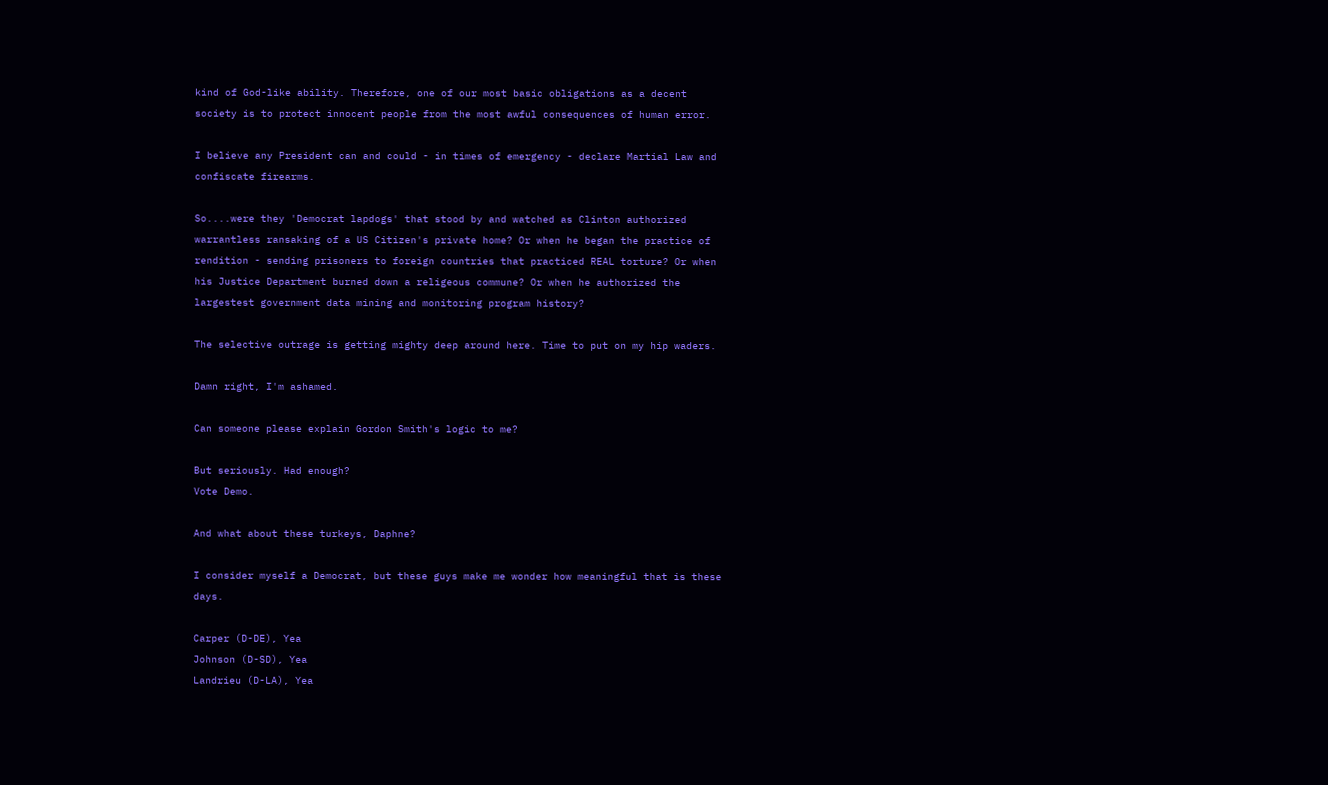kind of God-like ability. Therefore, one of our most basic obligations as a decent society is to protect innocent people from the most awful consequences of human error.

I believe any President can and could - in times of emergency - declare Martial Law and confiscate firearms.

So....were they 'Democrat lapdogs' that stood by and watched as Clinton authorized warrantless ransaking of a US Citizen's private home? Or when he began the practice of rendition - sending prisoners to foreign countries that practiced REAL torture? Or when his Justice Department burned down a religeous commune? Or when he authorized the largestest government data mining and monitoring program history?

The selective outrage is getting mighty deep around here. Time to put on my hip waders.

Damn right, I'm ashamed.

Can someone please explain Gordon Smith's logic to me?

But seriously. Had enough?
Vote Demo.

And what about these turkeys, Daphne?

I consider myself a Democrat, but these guys make me wonder how meaningful that is these days.

Carper (D-DE), Yea
Johnson (D-SD), Yea
Landrieu (D-LA), Yea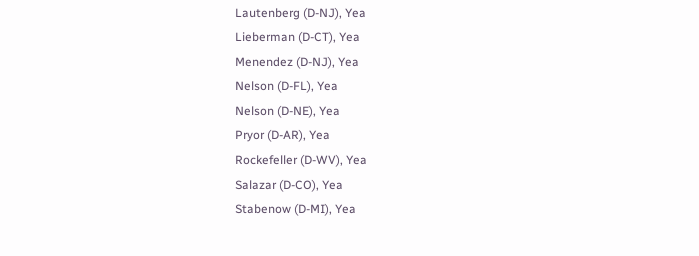Lautenberg (D-NJ), Yea
Lieberman (D-CT), Yea
Menendez (D-NJ), Yea
Nelson (D-FL), Yea
Nelson (D-NE), Yea
Pryor (D-AR), Yea
Rockefeller (D-WV), Yea
Salazar (D-CO), Yea
Stabenow (D-MI), Yea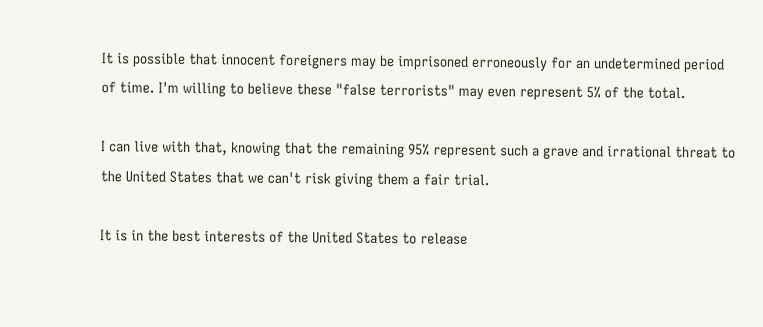It is possible that innocent foreigners may be imprisoned erroneously for an undetermined period of time. I'm willing to believe these "false terrorists" may even represent 5% of the total.

I can live with that, knowing that the remaining 95% represent such a grave and irrational threat to the United States that we can't risk giving them a fair trial.

It is in the best interests of the United States to release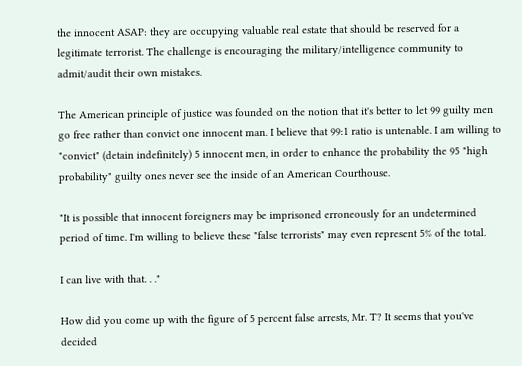the innocent ASAP: they are occupying valuable real estate that should be reserved for a legitimate terrorist. The challenge is encouraging the military/intelligence community to admit/audit their own mistakes.

The American principle of justice was founded on the notion that it's better to let 99 guilty men go free rather than convict one innocent man. I believe that 99:1 ratio is untenable. I am willing to "convict" (detain indefinitely) 5 innocent men, in order to enhance the probability the 95 "high probability" guilty ones never see the inside of an American Courthouse.

"It is possible that innocent foreigners may be imprisoned erroneously for an undetermined period of time. I'm willing to believe these "false terrorists" may even represent 5% of the total.

I can live with that. . ."

How did you come up with the figure of 5 percent false arrests, Mr. T? It seems that you've decided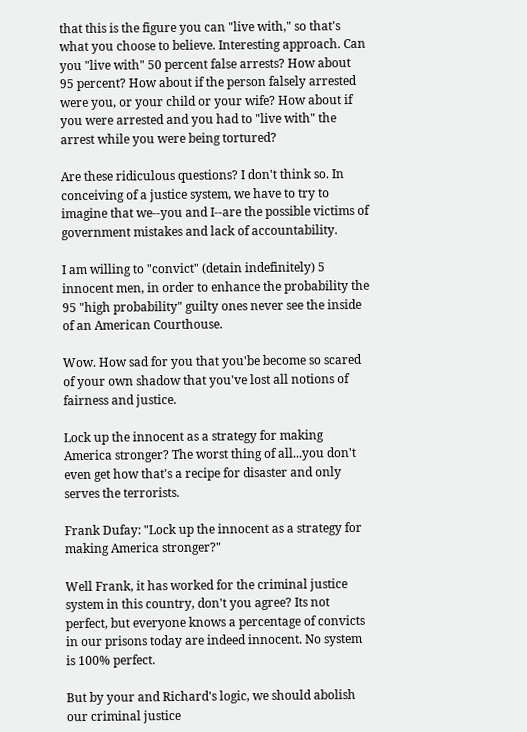that this is the figure you can "live with," so that's what you choose to believe. Interesting approach. Can you "live with" 50 percent false arrests? How about 95 percent? How about if the person falsely arrested were you, or your child or your wife? How about if you were arrested and you had to "live with" the arrest while you were being tortured?

Are these ridiculous questions? I don't think so. In conceiving of a justice system, we have to try to imagine that we--you and I--are the possible victims of government mistakes and lack of accountability.

I am willing to "convict" (detain indefinitely) 5 innocent men, in order to enhance the probability the 95 "high probability" guilty ones never see the inside of an American Courthouse.

Wow. How sad for you that you'be become so scared of your own shadow that you've lost all notions of fairness and justice.

Lock up the innocent as a strategy for making America stronger? The worst thing of all...you don't even get how that's a recipe for disaster and only serves the terrorists.

Frank Dufay: "Lock up the innocent as a strategy for making America stronger?"

Well Frank, it has worked for the criminal justice system in this country, don't you agree? Its not perfect, but everyone knows a percentage of convicts in our prisons today are indeed innocent. No system is 100% perfect.

But by your and Richard's logic, we should abolish our criminal justice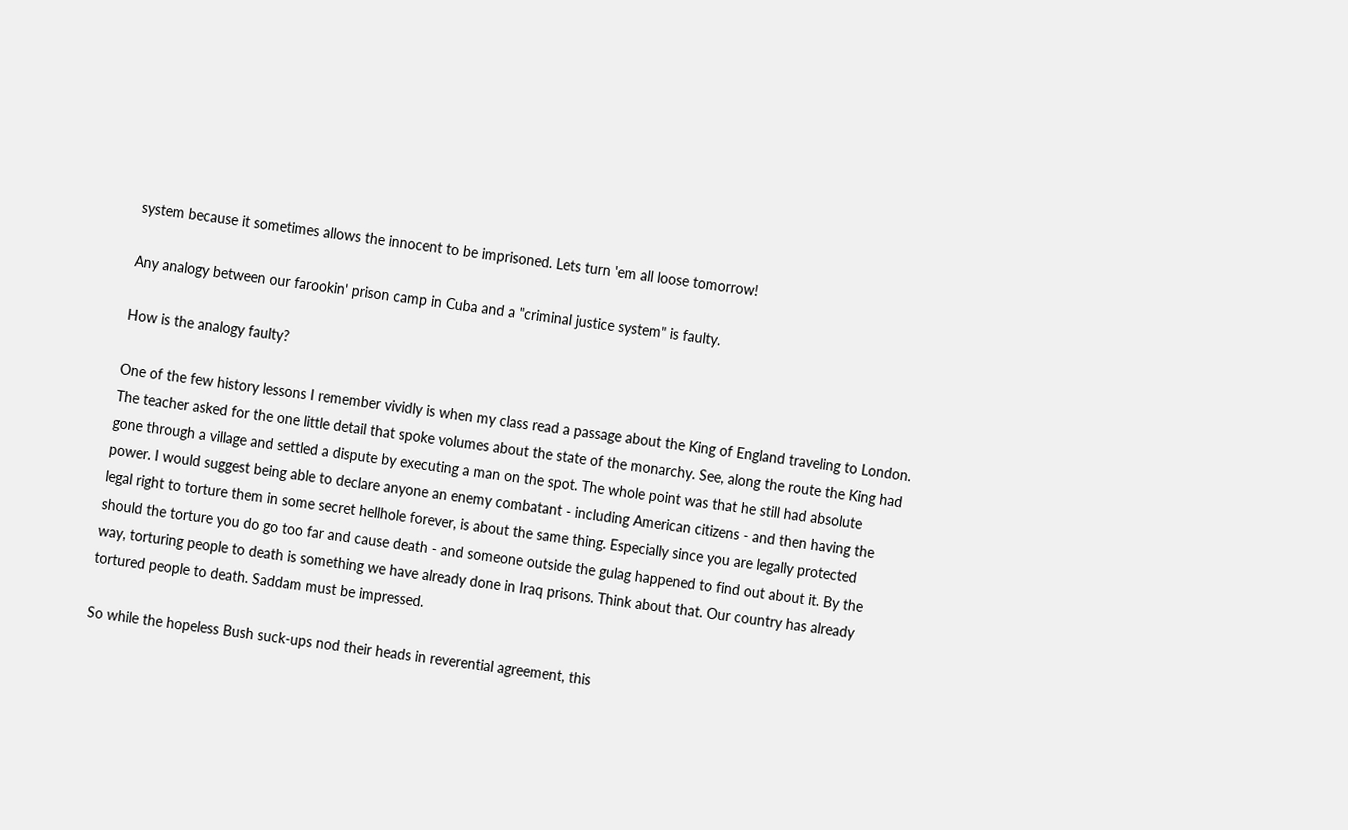system because it sometimes allows the innocent to be imprisoned. Lets turn 'em all loose tomorrow!

Any analogy between our farookin' prison camp in Cuba and a "criminal justice system" is faulty.

How is the analogy faulty?

One of the few history lessons I remember vividly is when my class read a passage about the King of England traveling to London. The teacher asked for the one little detail that spoke volumes about the state of the monarchy. See, along the route the King had gone through a village and settled a dispute by executing a man on the spot. The whole point was that he still had absolute power. I would suggest being able to declare anyone an enemy combatant - including American citizens - and then having the legal right to torture them in some secret hellhole forever, is about the same thing. Especially since you are legally protected should the torture you do go too far and cause death - and someone outside the gulag happened to find out about it. By the way, torturing people to death is something we have already done in Iraq prisons. Think about that. Our country has already tortured people to death. Saddam must be impressed.

So while the hopeless Bush suck-ups nod their heads in reverential agreement, this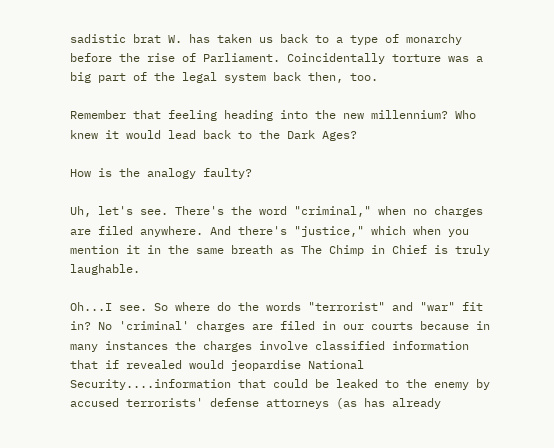sadistic brat W. has taken us back to a type of monarchy before the rise of Parliament. Coincidentally torture was a big part of the legal system back then, too.

Remember that feeling heading into the new millennium? Who knew it would lead back to the Dark Ages?

How is the analogy faulty?

Uh, let's see. There's the word "criminal," when no charges are filed anywhere. And there's "justice," which when you mention it in the same breath as The Chimp in Chief is truly laughable.

Oh...I see. So where do the words "terrorist" and "war" fit in? No 'criminal' charges are filed in our courts because in many instances the charges involve classified information that if revealed would jeopardise National Security....information that could be leaked to the enemy by accused terrorists' defense attorneys (as has already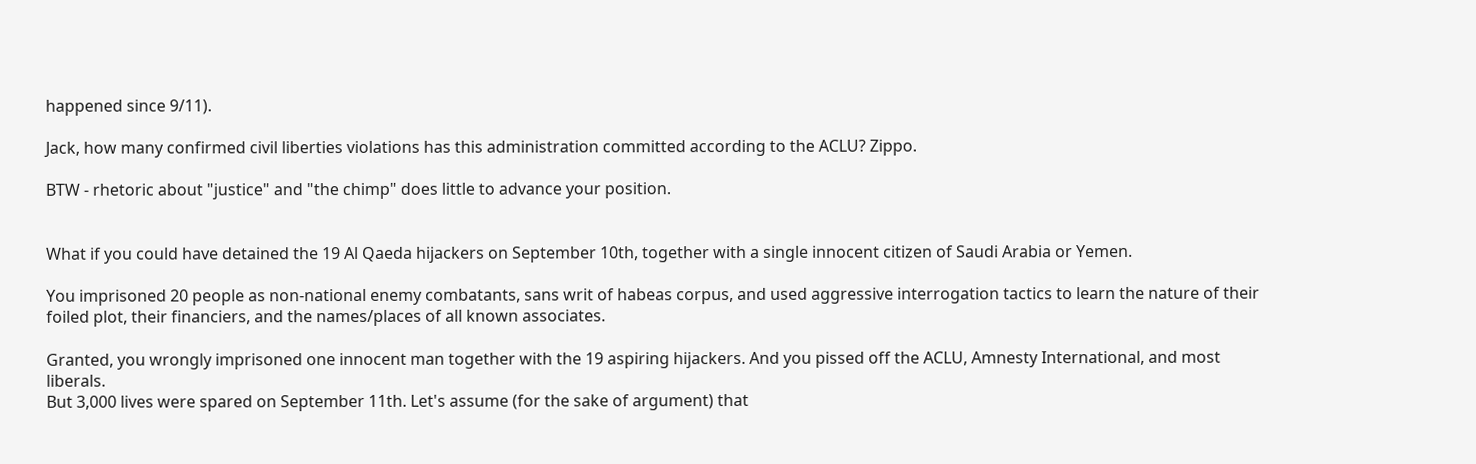happened since 9/11).

Jack, how many confirmed civil liberties violations has this administration committed according to the ACLU? Zippo.

BTW - rhetoric about "justice" and "the chimp" does little to advance your position.


What if you could have detained the 19 Al Qaeda hijackers on September 10th, together with a single innocent citizen of Saudi Arabia or Yemen.

You imprisoned 20 people as non-national enemy combatants, sans writ of habeas corpus, and used aggressive interrogation tactics to learn the nature of their foiled plot, their financiers, and the names/places of all known associates.

Granted, you wrongly imprisoned one innocent man together with the 19 aspiring hijackers. And you pissed off the ACLU, Amnesty International, and most liberals.
But 3,000 lives were spared on September 11th. Let's assume (for the sake of argument) that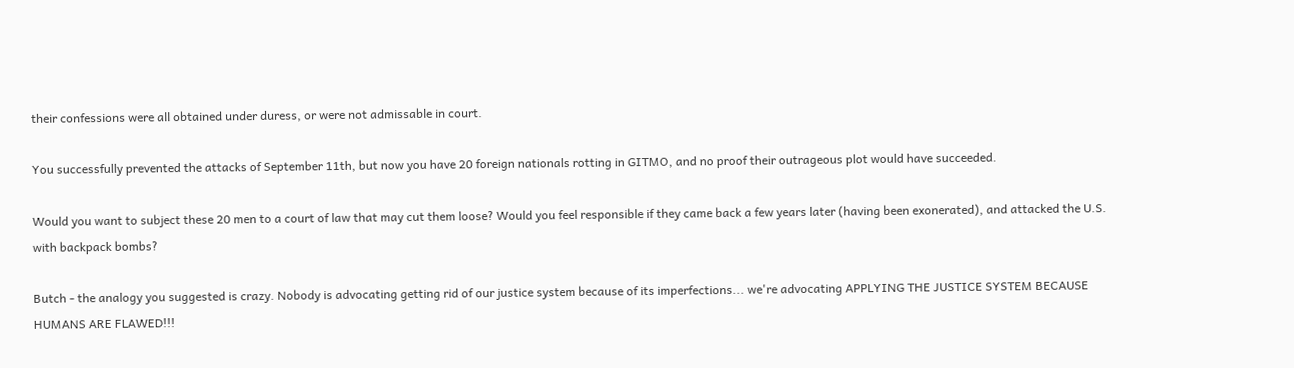their confessions were all obtained under duress, or were not admissable in court.

You successfully prevented the attacks of September 11th, but now you have 20 foreign nationals rotting in GITMO, and no proof their outrageous plot would have succeeded.

Would you want to subject these 20 men to a court of law that may cut them loose? Would you feel responsible if they came back a few years later (having been exonerated), and attacked the U.S. with backpack bombs?

Butch - the analogy you suggested is crazy. Nobody is advocating getting rid of our justice system because of its imperfections... we're advocating APPLYING THE JUSTICE SYSTEM BECAUSE HUMANS ARE FLAWED!!!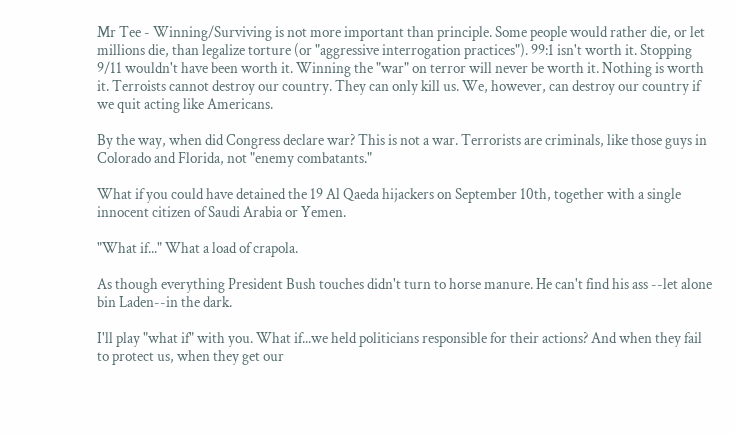Mr Tee - Winning/Surviving is not more important than principle. Some people would rather die, or let millions die, than legalize torture (or "aggressive interrogation practices"). 99:1 isn't worth it. Stopping 9/11 wouldn't have been worth it. Winning the "war" on terror will never be worth it. Nothing is worth it. Terroists cannot destroy our country. They can only kill us. We, however, can destroy our country if we quit acting like Americans.

By the way, when did Congress declare war? This is not a war. Terrorists are criminals, like those guys in Colorado and Florida, not "enemy combatants."

What if you could have detained the 19 Al Qaeda hijackers on September 10th, together with a single innocent citizen of Saudi Arabia or Yemen.

"What if..." What a load of crapola.

As though everything President Bush touches didn't turn to horse manure. He can't find his ass --let alone bin Laden--in the dark.

I'll play "what if" with you. What if...we held politicians responsible for their actions? And when they fail to protect us, when they get our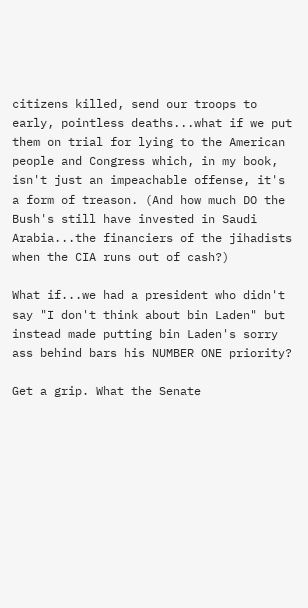citizens killed, send our troops to early, pointless deaths...what if we put them on trial for lying to the American people and Congress which, in my book, isn't just an impeachable offense, it's a form of treason. (And how much DO the Bush's still have invested in Saudi Arabia...the financiers of the jihadists when the CIA runs out of cash?)

What if...we had a president who didn't say "I don't think about bin Laden" but instead made putting bin Laden's sorry ass behind bars his NUMBER ONE priority?

Get a grip. What the Senate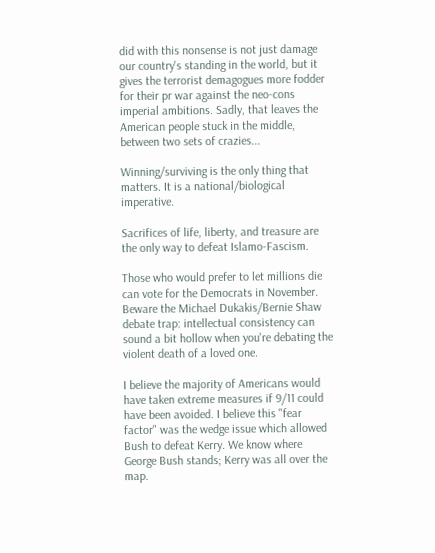did with this nonsense is not just damage our country's standing in the world, but it gives the terrorist demagogues more fodder for their pr war against the neo-cons imperial ambitions. Sadly, that leaves the American people stuck in the middle, between two sets of crazies...

Winning/surviving is the only thing that matters. It is a national/biological imperative.

Sacrifices of life, liberty, and treasure are the only way to defeat Islamo-Fascism.

Those who would prefer to let millions die can vote for the Democrats in November. Beware the Michael Dukakis/Bernie Shaw debate trap: intellectual consistency can sound a bit hollow when you're debating the violent death of a loved one.

I believe the majority of Americans would have taken extreme measures if 9/11 could have been avoided. I believe this "fear factor" was the wedge issue which allowed Bush to defeat Kerry. We know where George Bush stands; Kerry was all over the map.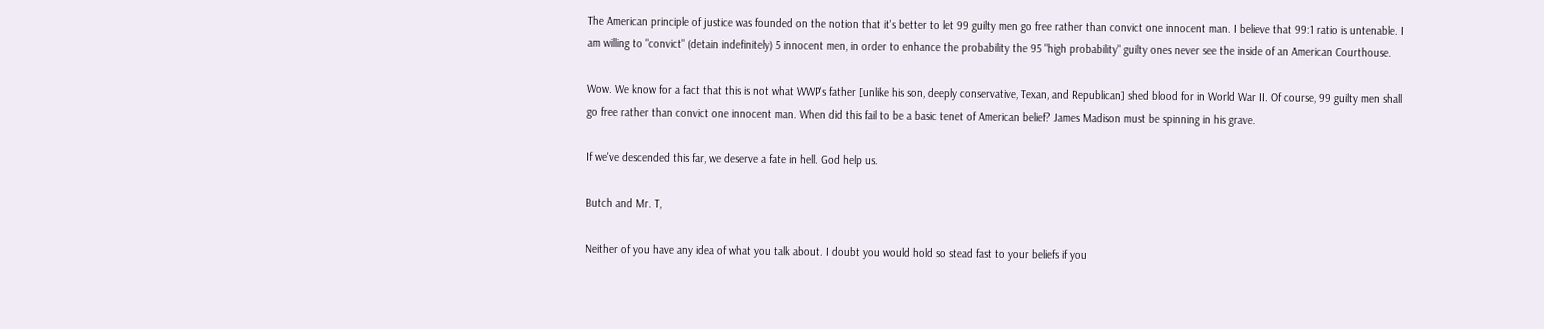The American principle of justice was founded on the notion that it's better to let 99 guilty men go free rather than convict one innocent man. I believe that 99:1 ratio is untenable. I am willing to "convict" (detain indefinitely) 5 innocent men, in order to enhance the probability the 95 "high probability" guilty ones never see the inside of an American Courthouse.

Wow. We know for a fact that this is not what WWP's father [unlike his son, deeply conservative, Texan, and Republican] shed blood for in World War II. Of course, 99 guilty men shall go free rather than convict one innocent man. When did this fail to be a basic tenet of American belief? James Madison must be spinning in his grave.

If we've descended this far, we deserve a fate in hell. God help us.

Butch and Mr. T,

Neither of you have any idea of what you talk about. I doubt you would hold so stead fast to your beliefs if you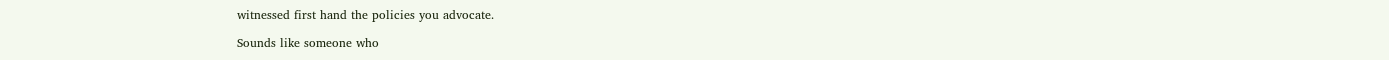witnessed first hand the policies you advocate.

Sounds like someone who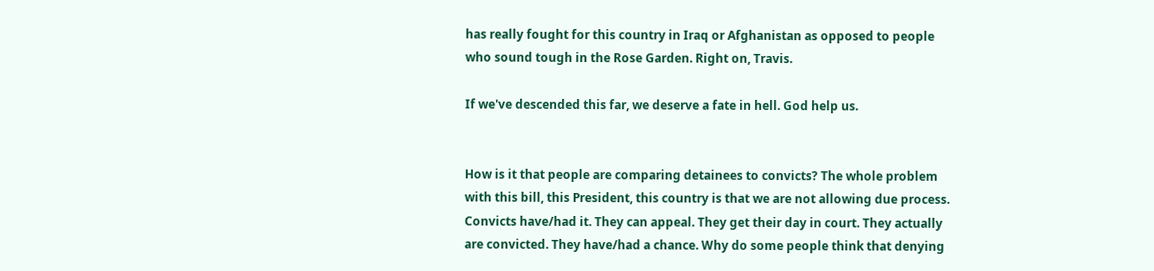has really fought for this country in Iraq or Afghanistan as opposed to people who sound tough in the Rose Garden. Right on, Travis.

If we've descended this far, we deserve a fate in hell. God help us.


How is it that people are comparing detainees to convicts? The whole problem with this bill, this President, this country is that we are not allowing due process. Convicts have/had it. They can appeal. They get their day in court. They actually are convicted. They have/had a chance. Why do some people think that denying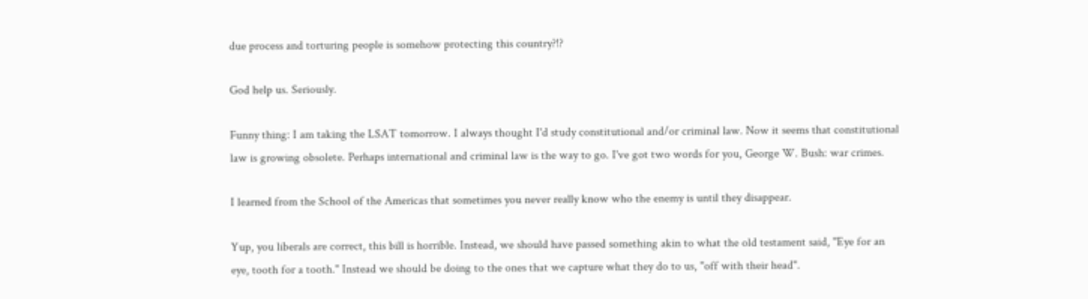due process and torturing people is somehow protecting this country?!?

God help us. Seriously.

Funny thing: I am taking the LSAT tomorrow. I always thought I'd study constitutional and/or criminal law. Now it seems that constitutional law is growing obsolete. Perhaps international and criminal law is the way to go. I've got two words for you, George W. Bush: war crimes.

I learned from the School of the Americas that sometimes you never really know who the enemy is until they disappear.

Yup, you liberals are correct, this bill is horrible. Instead, we should have passed something akin to what the old testament said, "Eye for an eye, tooth for a tooth." Instead we should be doing to the ones that we capture what they do to us, "off with their head".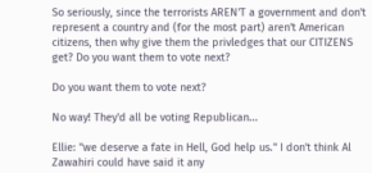So seriously, since the terrorists AREN'T a government and don't represent a country and (for the most part) aren't American citizens, then why give them the privledges that our CITIZENS get? Do you want them to vote next?

Do you want them to vote next?

No way! They'd all be voting Republican...

Ellie: "we deserve a fate in Hell, God help us." I don't think Al Zawahiri could have said it any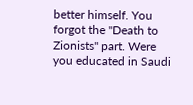better himself. You forgot the "Death to Zionists" part. Were you educated in Saudi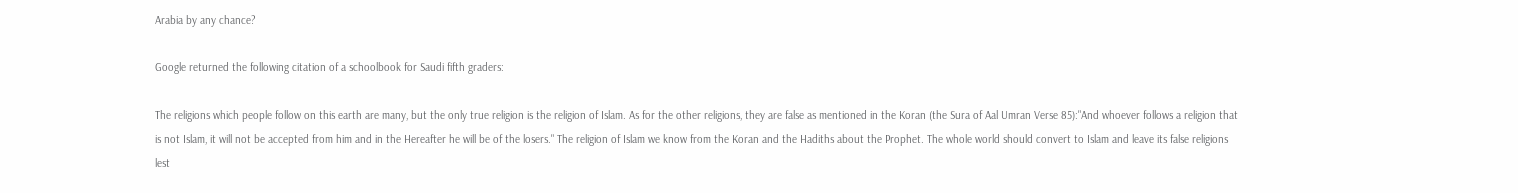Arabia by any chance?

Google returned the following citation of a schoolbook for Saudi fifth graders:

The religions which people follow on this earth are many, but the only true religion is the religion of Islam. As for the other religions, they are false as mentioned in the Koran (the Sura of Aal Umran Verse 85):"And whoever follows a religion that is not Islam, it will not be accepted from him and in the Hereafter he will be of the losers." The religion of Islam we know from the Koran and the Hadiths about the Prophet. The whole world should convert to Islam and leave its false religions lest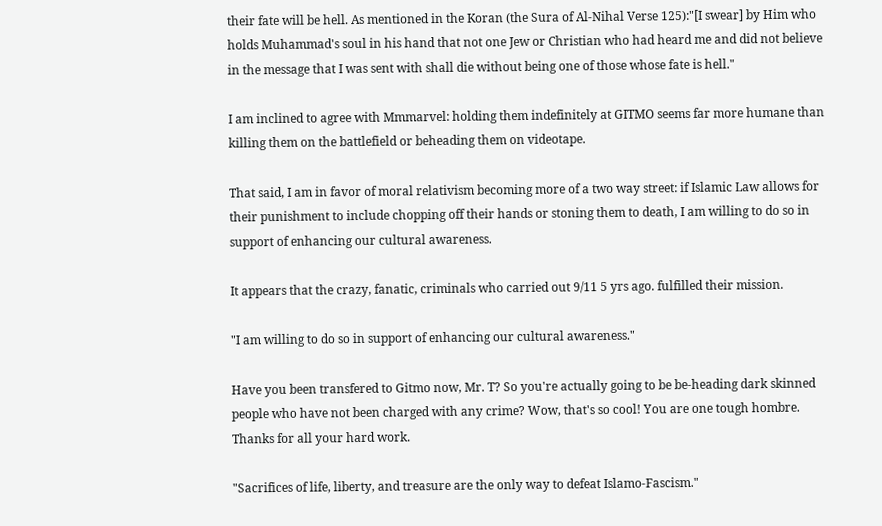their fate will be hell. As mentioned in the Koran (the Sura of Al-Nihal Verse 125):"[I swear] by Him who holds Muhammad's soul in his hand that not one Jew or Christian who had heard me and did not believe in the message that I was sent with shall die without being one of those whose fate is hell."

I am inclined to agree with Mmmarvel: holding them indefinitely at GITMO seems far more humane than killing them on the battlefield or beheading them on videotape.

That said, I am in favor of moral relativism becoming more of a two way street: if Islamic Law allows for their punishment to include chopping off their hands or stoning them to death, I am willing to do so in support of enhancing our cultural awareness.

It appears that the crazy, fanatic, criminals who carried out 9/11 5 yrs ago. fulfilled their mission.

"I am willing to do so in support of enhancing our cultural awareness."

Have you been transfered to Gitmo now, Mr. T? So you're actually going to be be-heading dark skinned people who have not been charged with any crime? Wow, that's so cool! You are one tough hombre. Thanks for all your hard work.

"Sacrifices of life, liberty, and treasure are the only way to defeat Islamo-Fascism."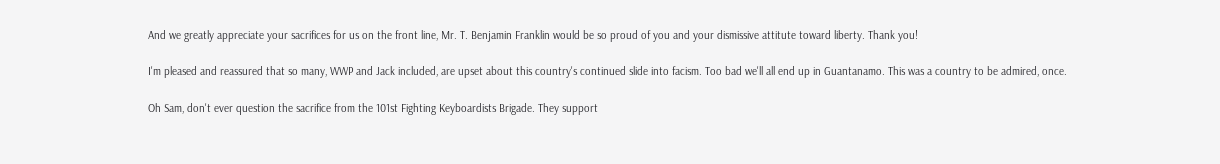And we greatly appreciate your sacrifices for us on the front line, Mr. T. Benjamin Franklin would be so proud of you and your dismissive attitute toward liberty. Thank you!

I'm pleased and reassured that so many, WWP and Jack included, are upset about this country's continued slide into facism. Too bad we'll all end up in Guantanamo. This was a country to be admired, once.

Oh Sam, don't ever question the sacrifice from the 101st Fighting Keyboardists Brigade. They support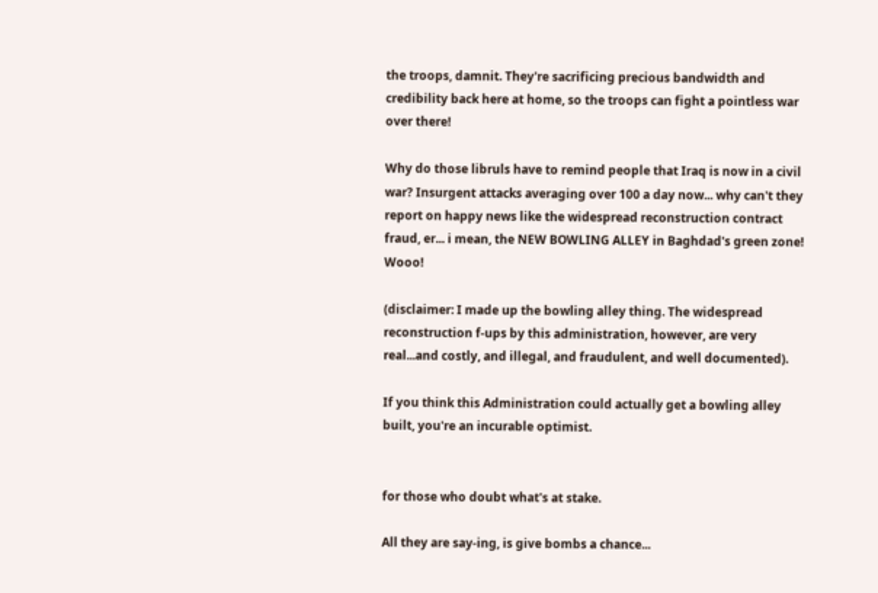the troops, damnit. They're sacrificing precious bandwidth and credibility back here at home, so the troops can fight a pointless war over there!

Why do those libruls have to remind people that Iraq is now in a civil war? Insurgent attacks averaging over 100 a day now... why can't they report on happy news like the widespread reconstruction contract fraud, er... i mean, the NEW BOWLING ALLEY in Baghdad's green zone! Wooo!

(disclaimer: I made up the bowling alley thing. The widespread reconstruction f-ups by this administration, however, are very real...and costly, and illegal, and fraudulent, and well documented).

If you think this Administration could actually get a bowling alley built, you're an incurable optimist.


for those who doubt what's at stake.

All they are say-ing, is give bombs a chance...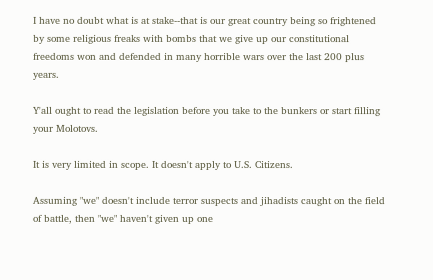I have no doubt what is at stake--that is our great country being so frightened by some religious freaks with bombs that we give up our constitutional freedoms won and defended in many horrible wars over the last 200 plus years.

Y'all ought to read the legislation before you take to the bunkers or start filling your Molotovs.

It is very limited in scope. It doesn't apply to U.S. Citizens.

Assuming "we" doesn't include terror suspects and jihadists caught on the field of battle, then "we" haven't given up one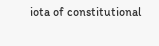iota of constitutional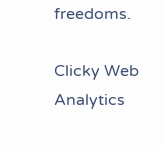freedoms.

Clicky Web Analytics